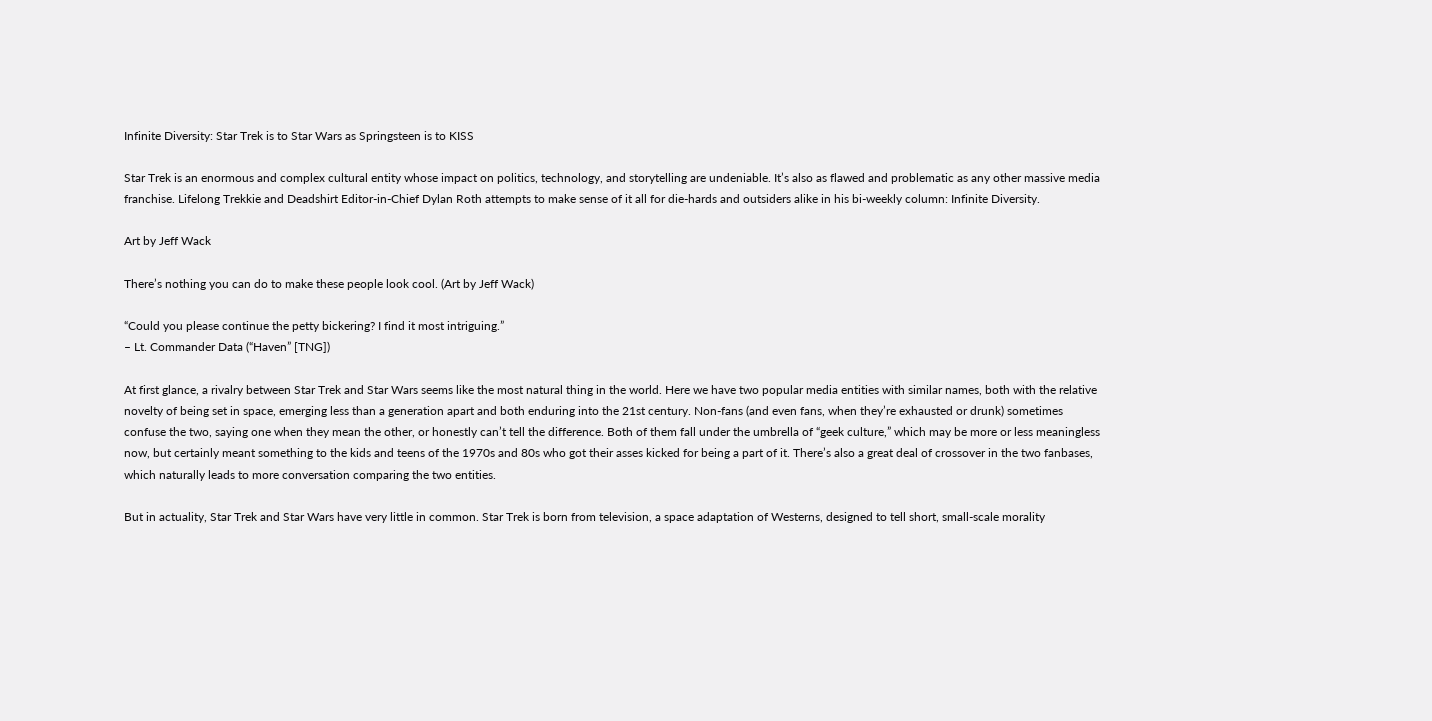Infinite Diversity: Star Trek is to Star Wars as Springsteen is to KISS

Star Trek is an enormous and complex cultural entity whose impact on politics, technology, and storytelling are undeniable. It’s also as flawed and problematic as any other massive media franchise. Lifelong Trekkie and Deadshirt Editor-in-Chief Dylan Roth attempts to make sense of it all for die-hards and outsiders alike in his bi-weekly column: Infinite Diversity.

Art by Jeff Wack

There’s nothing you can do to make these people look cool. (Art by Jeff Wack)

“Could you please continue the petty bickering? I find it most intriguing.”
– Lt. Commander Data (“Haven” [TNG])

At first glance, a rivalry between Star Trek and Star Wars seems like the most natural thing in the world. Here we have two popular media entities with similar names, both with the relative novelty of being set in space, emerging less than a generation apart and both enduring into the 21st century. Non-fans (and even fans, when they’re exhausted or drunk) sometimes confuse the two, saying one when they mean the other, or honestly can’t tell the difference. Both of them fall under the umbrella of “geek culture,” which may be more or less meaningless now, but certainly meant something to the kids and teens of the 1970s and 80s who got their asses kicked for being a part of it. There’s also a great deal of crossover in the two fanbases, which naturally leads to more conversation comparing the two entities.

But in actuality, Star Trek and Star Wars have very little in common. Star Trek is born from television, a space adaptation of Westerns, designed to tell short, small-scale morality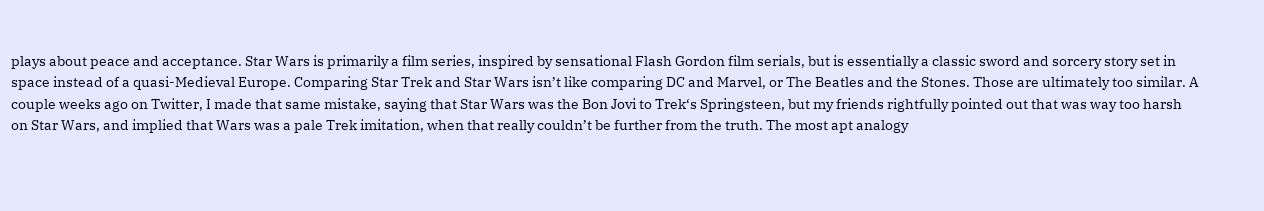plays about peace and acceptance. Star Wars is primarily a film series, inspired by sensational Flash Gordon film serials, but is essentially a classic sword and sorcery story set in space instead of a quasi-Medieval Europe. Comparing Star Trek and Star Wars isn’t like comparing DC and Marvel, or The Beatles and the Stones. Those are ultimately too similar. A couple weeks ago on Twitter, I made that same mistake, saying that Star Wars was the Bon Jovi to Trek‘s Springsteen, but my friends rightfully pointed out that was way too harsh on Star Wars, and implied that Wars was a pale Trek imitation, when that really couldn’t be further from the truth. The most apt analogy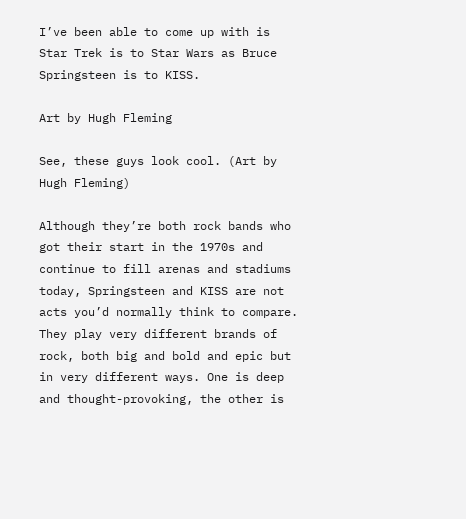I’ve been able to come up with is Star Trek is to Star Wars as Bruce Springsteen is to KISS.

Art by Hugh Fleming

See, these guys look cool. (Art by Hugh Fleming)

Although they’re both rock bands who got their start in the 1970s and continue to fill arenas and stadiums today, Springsteen and KISS are not acts you’d normally think to compare. They play very different brands of rock, both big and bold and epic but in very different ways. One is deep and thought-provoking, the other is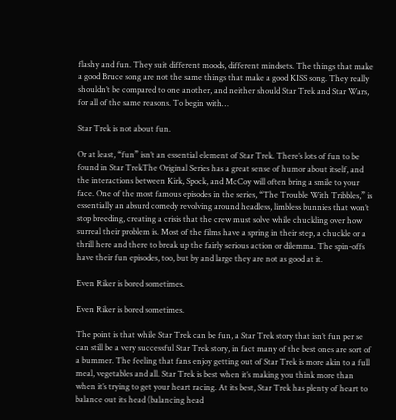flashy and fun. They suit different moods, different mindsets. The things that make a good Bruce song are not the same things that make a good KISS song. They really shouldn’t be compared to one another, and neither should Star Trek and Star Wars, for all of the same reasons. To begin with…

Star Trek is not about fun.

Or at least, “fun” isn’t an essential element of Star Trek. There’s lots of fun to be found in Star TrekThe Original Series has a great sense of humor about itself, and the interactions between Kirk, Spock, and McCoy will often bring a smile to your face. One of the most famous episodes in the series, “The Trouble With Tribbles,” is essentially an absurd comedy revolving around headless, limbless bunnies that won’t stop breeding, creating a crisis that the crew must solve while chuckling over how surreal their problem is. Most of the films have a spring in their step, a chuckle or a thrill here and there to break up the fairly serious action or dilemma. The spin-offs have their fun episodes, too, but by and large they are not as good at it.

Even Riker is bored sometimes.

Even Riker is bored sometimes.

The point is that while Star Trek can be fun, a Star Trek story that isn’t fun per se can still be a very successful Star Trek story, in fact many of the best ones are sort of a bummer. The feeling that fans enjoy getting out of Star Trek is more akin to a full meal, vegetables and all. Star Trek is best when it’s making you think more than when it’s trying to get your heart racing. At its best, Star Trek has plenty of heart to balance out its head (balancing head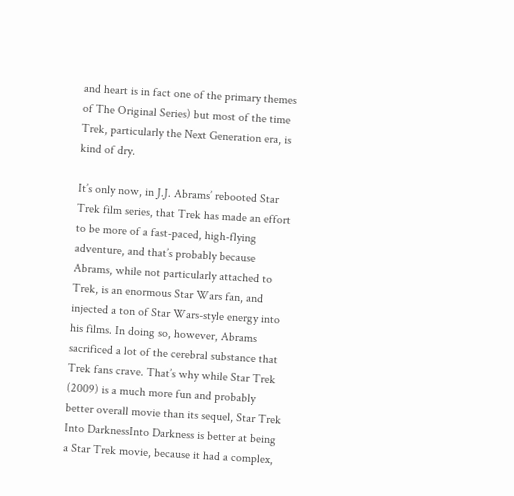and heart is in fact one of the primary themes of The Original Series) but most of the time Trek, particularly the Next Generation era, is kind of dry.

It’s only now, in J.J. Abrams’ rebooted Star Trek film series, that Trek has made an effort to be more of a fast-paced, high-flying adventure, and that’s probably because Abrams, while not particularly attached to Trek, is an enormous Star Wars fan, and injected a ton of Star Wars-style energy into his films. In doing so, however, Abrams sacrificed a lot of the cerebral substance that Trek fans crave. That’s why while Star Trek (2009) is a much more fun and probably better overall movie than its sequel, Star Trek Into DarknessInto Darkness is better at being a Star Trek movie, because it had a complex,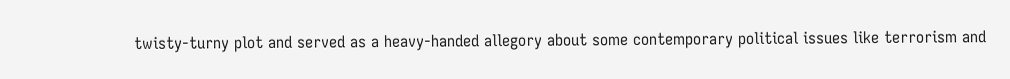twisty-turny plot and served as a heavy-handed allegory about some contemporary political issues like terrorism and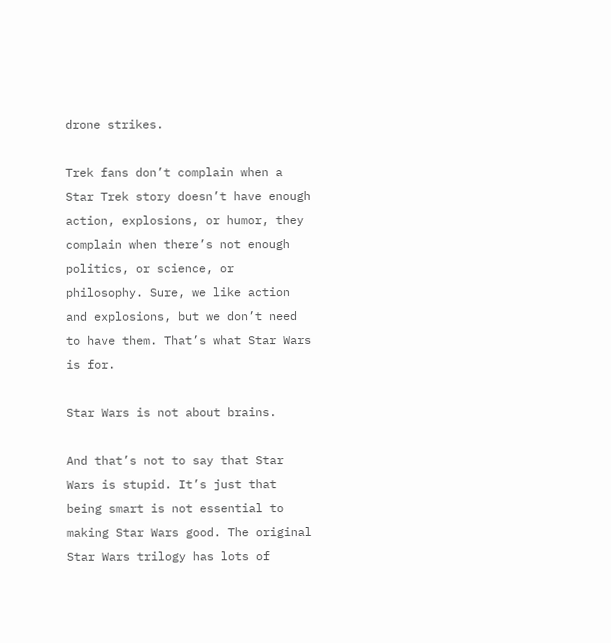drone strikes.

Trek fans don’t complain when a Star Trek story doesn’t have enough action, explosions, or humor, they complain when there’s not enough politics, or science, or philosophy. Sure, we like action and explosions, but we don’t need to have them. That’s what Star Wars is for.

Star Wars is not about brains.

And that’s not to say that Star Wars is stupid. It’s just that being smart is not essential to making Star Wars good. The original Star Wars trilogy has lots of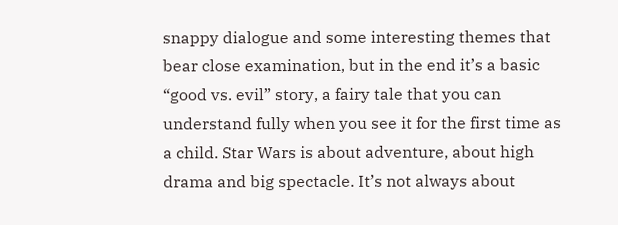snappy dialogue and some interesting themes that bear close examination, but in the end it’s a basic “good vs. evil” story, a fairy tale that you can understand fully when you see it for the first time as a child. Star Wars is about adventure, about high drama and big spectacle. It’s not always about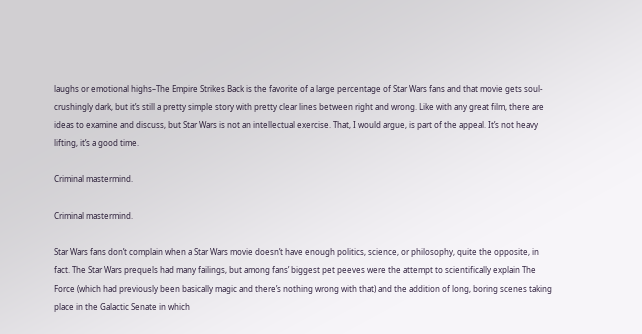laughs or emotional highs–The Empire Strikes Back is the favorite of a large percentage of Star Wars fans and that movie gets soul-crushingly dark, but it’s still a pretty simple story with pretty clear lines between right and wrong. Like with any great film, there are ideas to examine and discuss, but Star Wars is not an intellectual exercise. That, I would argue, is part of the appeal. It’s not heavy lifting, it’s a good time.

Criminal mastermind.

Criminal mastermind.

Star Wars fans don’t complain when a Star Wars movie doesn’t have enough politics, science, or philosophy, quite the opposite, in fact. The Star Wars prequels had many failings, but among fans’ biggest pet peeves were the attempt to scientifically explain The Force (which had previously been basically magic and there’s nothing wrong with that) and the addition of long, boring scenes taking place in the Galactic Senate in which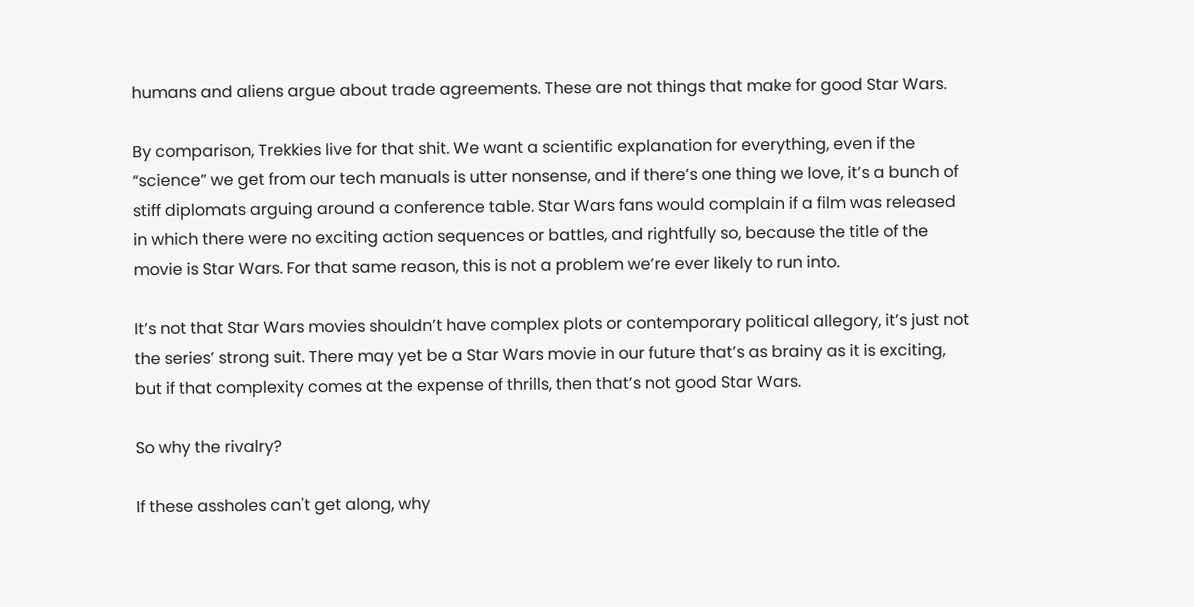humans and aliens argue about trade agreements. These are not things that make for good Star Wars.

By comparison, Trekkies live for that shit. We want a scientific explanation for everything, even if the “science” we get from our tech manuals is utter nonsense, and if there’s one thing we love, it’s a bunch of stiff diplomats arguing around a conference table. Star Wars fans would complain if a film was released in which there were no exciting action sequences or battles, and rightfully so, because the title of the movie is Star Wars. For that same reason, this is not a problem we’re ever likely to run into.

It’s not that Star Wars movies shouldn’t have complex plots or contemporary political allegory, it’s just not the series’ strong suit. There may yet be a Star Wars movie in our future that’s as brainy as it is exciting, but if that complexity comes at the expense of thrills, then that’s not good Star Wars.

So why the rivalry?

If these assholes can't get along, why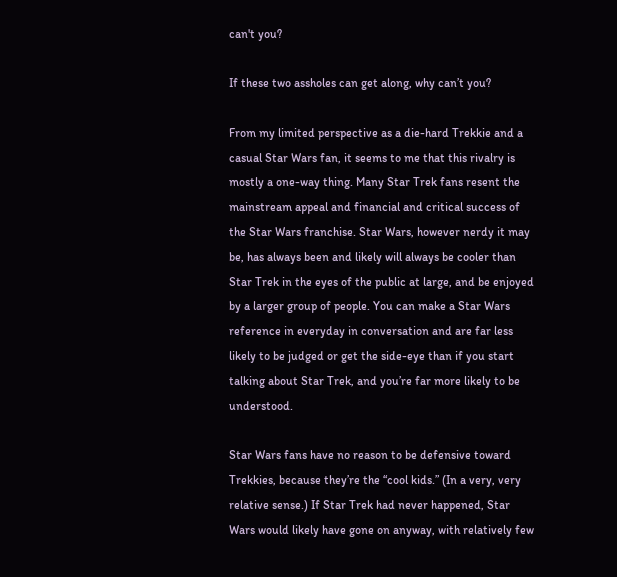can't you?

If these two assholes can get along, why can’t you?

From my limited perspective as a die-hard Trekkie and a casual Star Wars fan, it seems to me that this rivalry is mostly a one-way thing. Many Star Trek fans resent the mainstream appeal and financial and critical success of the Star Wars franchise. Star Wars, however nerdy it may be, has always been and likely will always be cooler than Star Trek in the eyes of the public at large, and be enjoyed by a larger group of people. You can make a Star Wars reference in everyday in conversation and are far less likely to be judged or get the side-eye than if you start talking about Star Trek, and you’re far more likely to be understood.

Star Wars fans have no reason to be defensive toward Trekkies, because they’re the “cool kids.” (In a very, very relative sense.) If Star Trek had never happened, Star Wars would likely have gone on anyway, with relatively few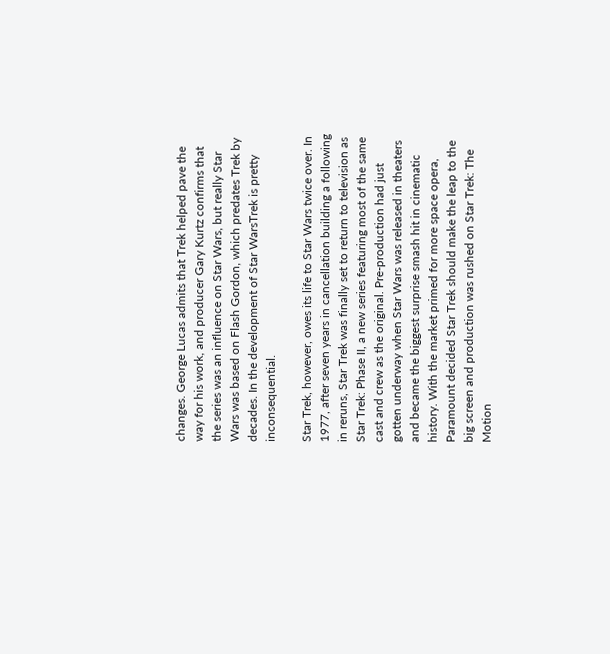changes. George Lucas admits that Trek helped pave the way for his work, and producer Gary Kurtz confirms that the series was an influence on Star Wars, but really Star Wars was based on Flash Gordon, which predates Trek by decades. In the development of Star WarsTrek is pretty inconsequential.

Star Trek, however, owes its life to Star Wars twice over. In 1977, after seven years in cancellation building a following in reruns, Star Trek was finally set to return to television as Star Trek: Phase II, a new series featuring most of the same cast and crew as the original. Pre-production had just gotten underway when Star Wars was released in theaters and became the biggest surprise smash hit in cinematic history. With the market primed for more space opera, Paramount decided Star Trek should make the leap to the big screen and production was rushed on Star Trek: The Motion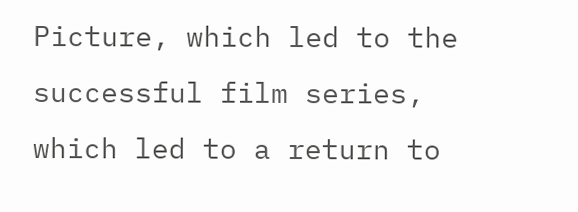Picture, which led to the successful film series, which led to a return to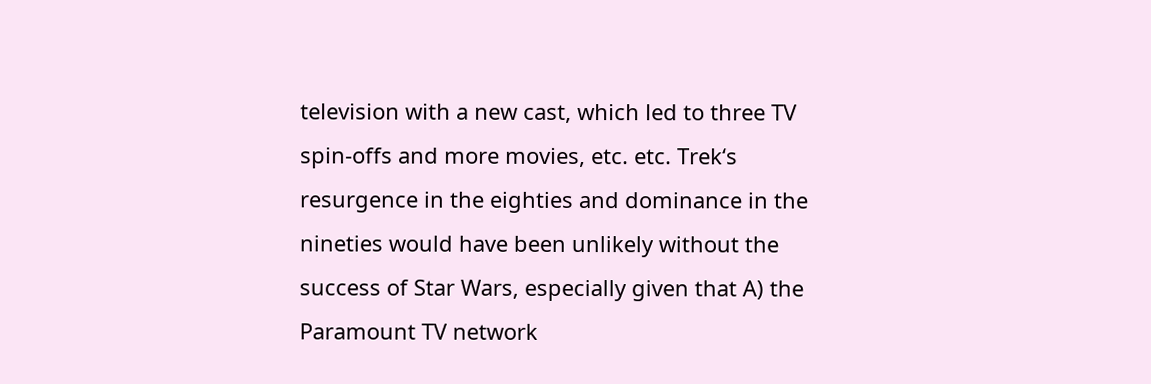television with a new cast, which led to three TV spin-offs and more movies, etc. etc. Trek‘s resurgence in the eighties and dominance in the nineties would have been unlikely without the success of Star Wars, especially given that A) the Paramount TV network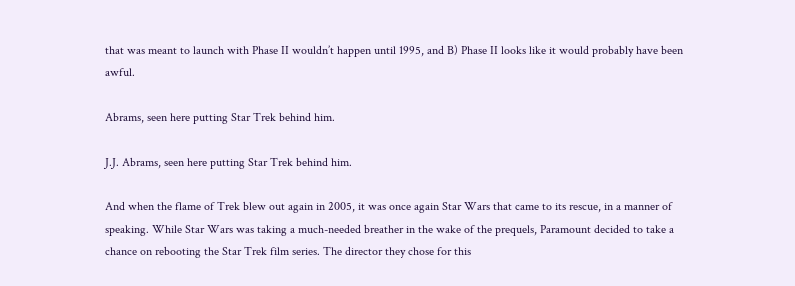that was meant to launch with Phase II wouldn’t happen until 1995, and B) Phase II looks like it would probably have been awful.

Abrams, seen here putting Star Trek behind him.

J.J. Abrams, seen here putting Star Trek behind him.

And when the flame of Trek blew out again in 2005, it was once again Star Wars that came to its rescue, in a manner of speaking. While Star Wars was taking a much-needed breather in the wake of the prequels, Paramount decided to take a chance on rebooting the Star Trek film series. The director they chose for this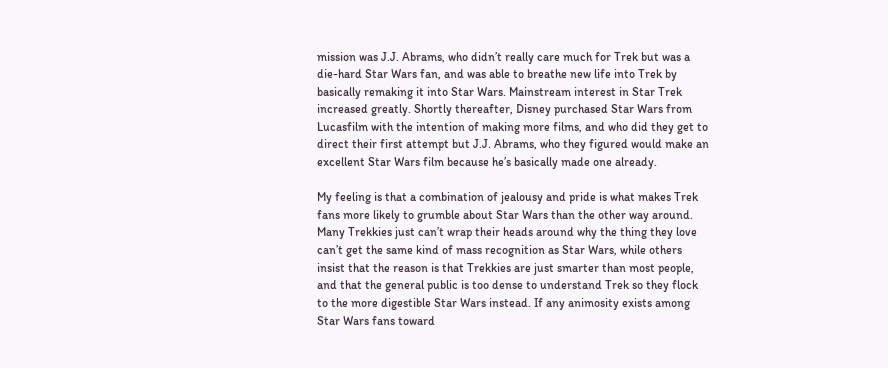mission was J.J. Abrams, who didn’t really care much for Trek but was a die-hard Star Wars fan, and was able to breathe new life into Trek by basically remaking it into Star Wars. Mainstream interest in Star Trek increased greatly. Shortly thereafter, Disney purchased Star Wars from Lucasfilm with the intention of making more films, and who did they get to direct their first attempt but J.J. Abrams, who they figured would make an excellent Star Wars film because he’s basically made one already.

My feeling is that a combination of jealousy and pride is what makes Trek fans more likely to grumble about Star Wars than the other way around. Many Trekkies just can’t wrap their heads around why the thing they love can’t get the same kind of mass recognition as Star Wars, while others insist that the reason is that Trekkies are just smarter than most people, and that the general public is too dense to understand Trek so they flock to the more digestible Star Wars instead. If any animosity exists among Star Wars fans toward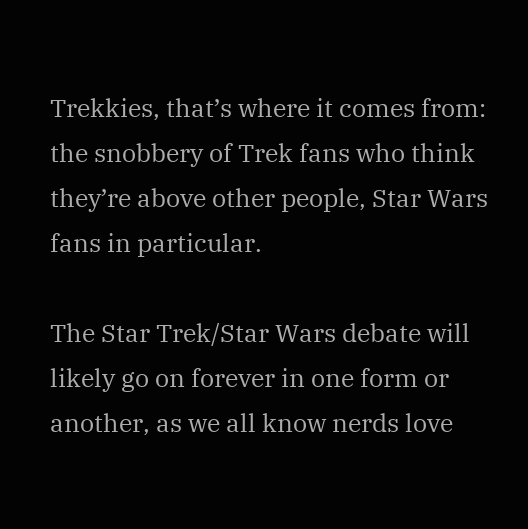Trekkies, that’s where it comes from: the snobbery of Trek fans who think they’re above other people, Star Wars fans in particular.

The Star Trek/Star Wars debate will likely go on forever in one form or another, as we all know nerds love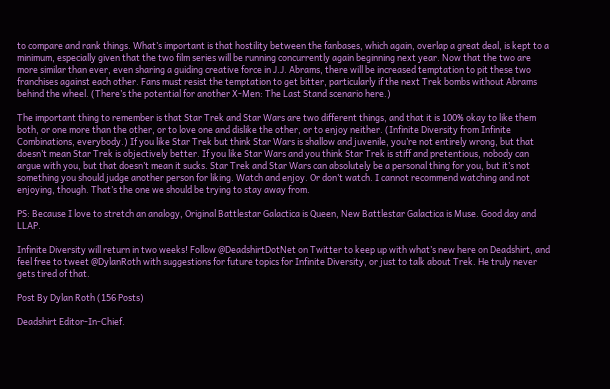to compare and rank things. What’s important is that hostility between the fanbases, which again, overlap a great deal, is kept to a minimum, especially given that the two film series will be running concurrently again beginning next year. Now that the two are more similar than ever, even sharing a guiding creative force in J.J. Abrams, there will be increased temptation to pit these two franchises against each other. Fans must resist the temptation to get bitter, particularly if the next Trek bombs without Abrams behind the wheel. (There’s the potential for another X-Men: The Last Stand scenario here.)

The important thing to remember is that Star Trek and Star Wars are two different things, and that it is 100% okay to like them both, or one more than the other, or to love one and dislike the other, or to enjoy neither. (Infinite Diversity from Infinite Combinations, everybody.) If you like Star Trek but think Star Wars is shallow and juvenile, you’re not entirely wrong, but that doesn’t mean Star Trek is objectively better. If you like Star Wars and you think Star Trek is stiff and pretentious, nobody can argue with you, but that doesn’t mean it sucks. Star Trek and Star Wars can absolutely be a personal thing for you, but it’s not something you should judge another person for liking. Watch and enjoy. Or don’t watch. I cannot recommend watching and not enjoying, though. That’s the one we should be trying to stay away from.

PS: Because I love to stretch an analogy, Original Battlestar Galactica is Queen, New Battlestar Galactica is Muse. Good day and LLAP.

Infinite Diversity will return in two weeks! Follow @DeadshirtDotNet on Twitter to keep up with what’s new here on Deadshirt, and feel free to tweet @DylanRoth with suggestions for future topics for Infinite Diversity, or just to talk about Trek. He truly never gets tired of that.

Post By Dylan Roth (156 Posts)

Deadshirt Editor-In-Chief.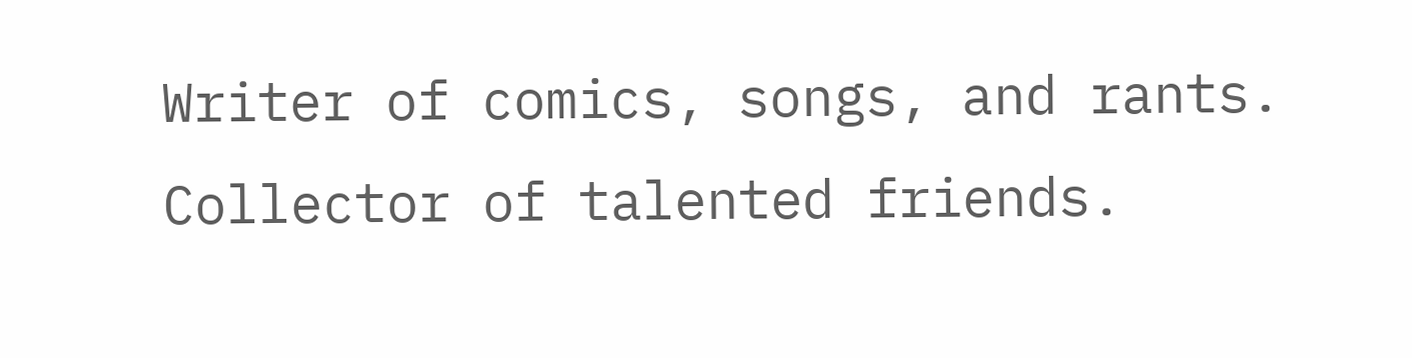Writer of comics, songs, and rants. Collector of talented friends.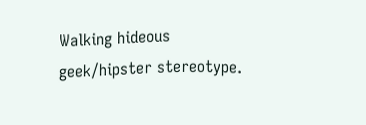Walking hideous geek/hipster stereotype.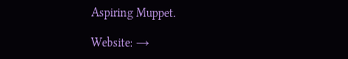Aspiring Muppet.

Website: →